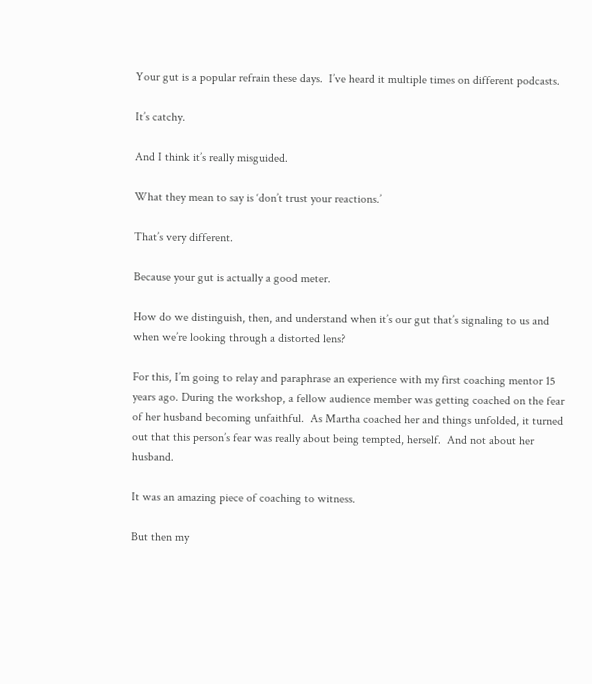Your gut is a popular refrain these days.  I’ve heard it multiple times on different podcasts.

It’s catchy.

And I think it’s really misguided.

What they mean to say is ‘don’t trust your reactions.’

That’s very different.

Because your gut is actually a good meter.

How do we distinguish, then, and understand when it’s our gut that’s signaling to us and when we’re looking through a distorted lens?

For this, I’m going to relay and paraphrase an experience with my first coaching mentor 15 years ago. During the workshop, a fellow audience member was getting coached on the fear of her husband becoming unfaithful.  As Martha coached her and things unfolded, it turned out that this person’s fear was really about being tempted, herself.  And not about her husband.

It was an amazing piece of coaching to witness.

But then my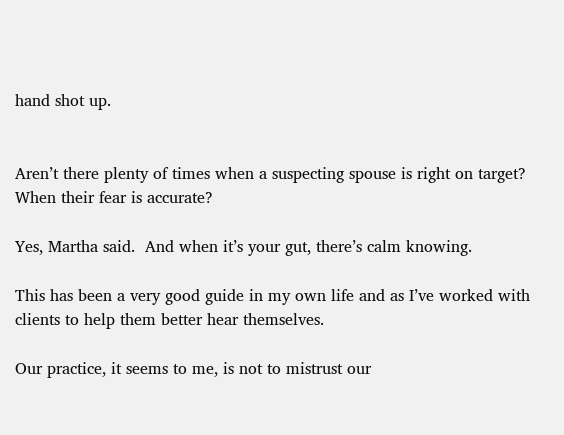hand shot up.


Aren’t there plenty of times when a suspecting spouse is right on target?  When their fear is accurate?

Yes, Martha said.  And when it’s your gut, there’s calm knowing.

This has been a very good guide in my own life and as I’ve worked with clients to help them better hear themselves.

Our practice, it seems to me, is not to mistrust our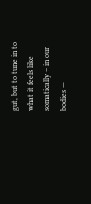gut, but to tune in to what it feels like somatically – in our bodies —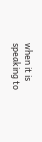when it is speaking to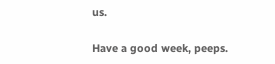us.

Have a good week, peeps.